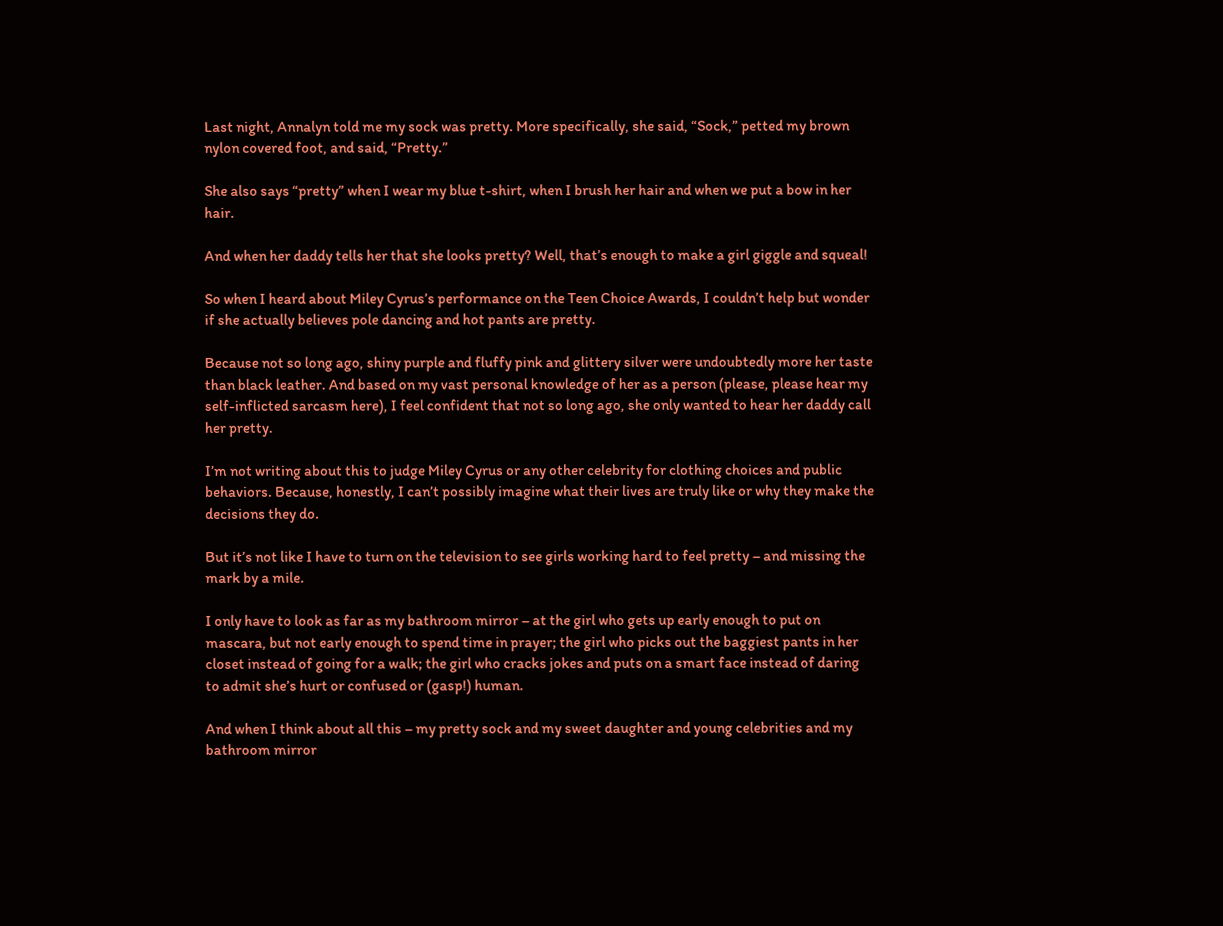Last night, Annalyn told me my sock was pretty. More specifically, she said, “Sock,” petted my brown nylon covered foot, and said, “Pretty.”

She also says “pretty” when I wear my blue t-shirt, when I brush her hair and when we put a bow in her hair.

And when her daddy tells her that she looks pretty? Well, that’s enough to make a girl giggle and squeal!

So when I heard about Miley Cyrus’s performance on the Teen Choice Awards, I couldn’t help but wonder if she actually believes pole dancing and hot pants are pretty.

Because not so long ago, shiny purple and fluffy pink and glittery silver were undoubtedly more her taste than black leather. And based on my vast personal knowledge of her as a person (please, please hear my self-inflicted sarcasm here), I feel confident that not so long ago, she only wanted to hear her daddy call her pretty.

I’m not writing about this to judge Miley Cyrus or any other celebrity for clothing choices and public behaviors. Because, honestly, I can’t possibly imagine what their lives are truly like or why they make the decisions they do.

But it’s not like I have to turn on the television to see girls working hard to feel pretty – and missing the mark by a mile.

I only have to look as far as my bathroom mirror – at the girl who gets up early enough to put on mascara, but not early enough to spend time in prayer; the girl who picks out the baggiest pants in her closet instead of going for a walk; the girl who cracks jokes and puts on a smart face instead of daring to admit she’s hurt or confused or (gasp!) human.

And when I think about all this – my pretty sock and my sweet daughter and young celebrities and my bathroom mirror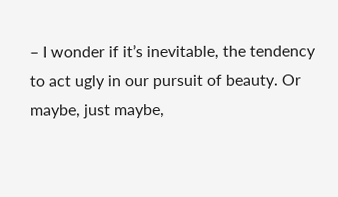– I wonder if it’s inevitable, the tendency to act ugly in our pursuit of beauty. Or maybe, just maybe,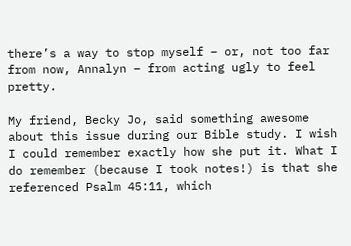there’s a way to stop myself – or, not too far from now, Annalyn – from acting ugly to feel pretty.

My friend, Becky Jo, said something awesome about this issue during our Bible study. I wish I could remember exactly how she put it. What I do remember (because I took notes!) is that she referenced Psalm 45:11, which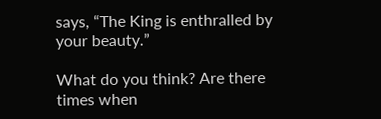says, “The King is enthralled by your beauty.”

What do you think? Are there times when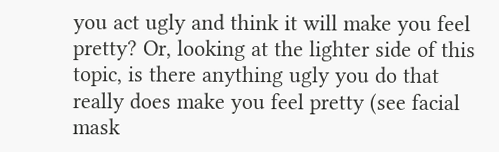you act ugly and think it will make you feel pretty? Or, looking at the lighter side of this topic, is there anything ugly you do that really does make you feel pretty (see facial mask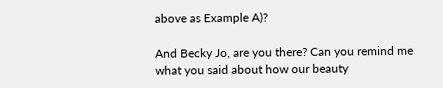above as Example A)?

And Becky Jo, are you there? Can you remind me what you said about how our beauty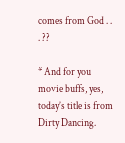comes from God . . . ??

* And for you movie buffs, yes, today’s title is from Dirty Dancing.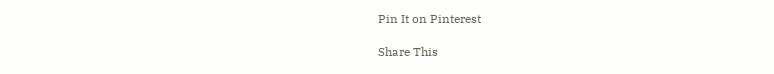Pin It on Pinterest

Share This